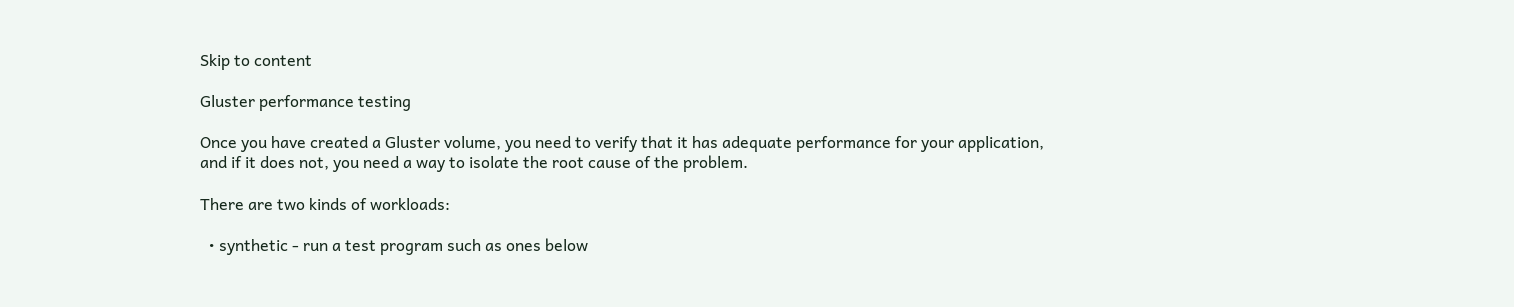Skip to content

Gluster performance testing

Once you have created a Gluster volume, you need to verify that it has adequate performance for your application, and if it does not, you need a way to isolate the root cause of the problem.

There are two kinds of workloads:

  • synthetic - run a test program such as ones below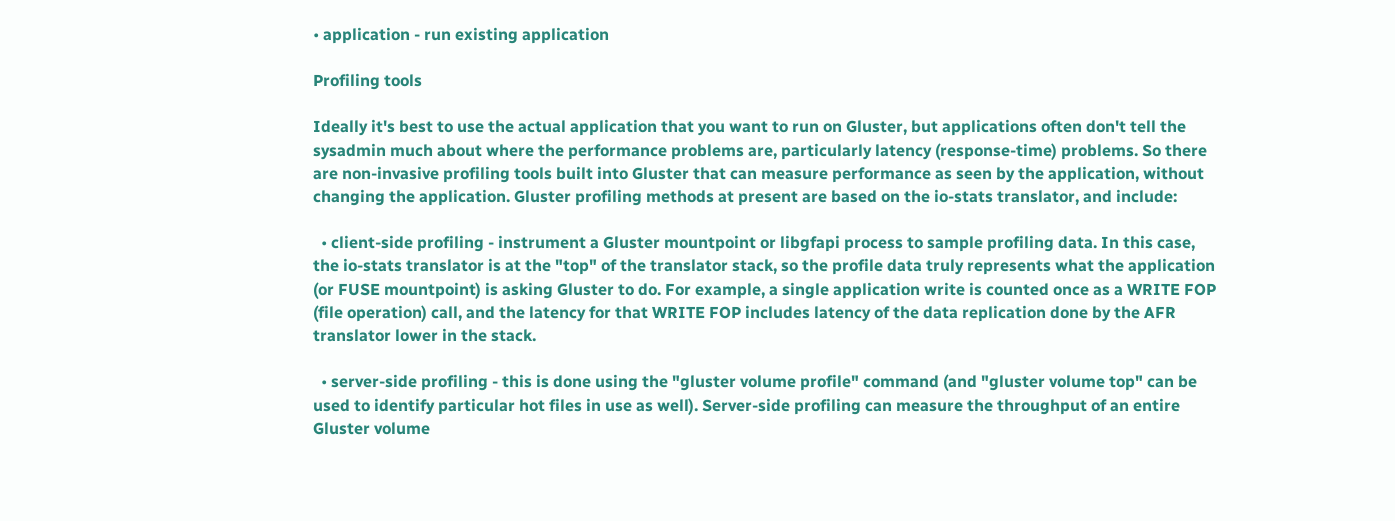• application - run existing application

Profiling tools

Ideally it's best to use the actual application that you want to run on Gluster, but applications often don't tell the sysadmin much about where the performance problems are, particularly latency (response-time) problems. So there are non-invasive profiling tools built into Gluster that can measure performance as seen by the application, without changing the application. Gluster profiling methods at present are based on the io-stats translator, and include:

  • client-side profiling - instrument a Gluster mountpoint or libgfapi process to sample profiling data. In this case, the io-stats translator is at the "top" of the translator stack, so the profile data truly represents what the application (or FUSE mountpoint) is asking Gluster to do. For example, a single application write is counted once as a WRITE FOP (file operation) call, and the latency for that WRITE FOP includes latency of the data replication done by the AFR translator lower in the stack.

  • server-side profiling - this is done using the "gluster volume profile" command (and "gluster volume top" can be used to identify particular hot files in use as well). Server-side profiling can measure the throughput of an entire Gluster volume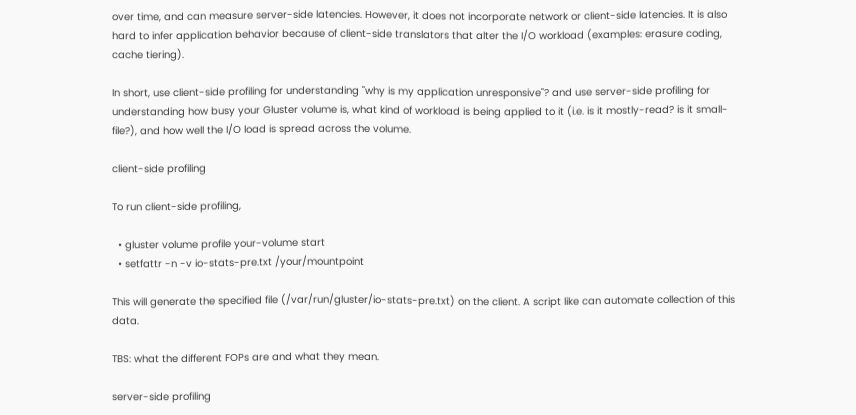over time, and can measure server-side latencies. However, it does not incorporate network or client-side latencies. It is also hard to infer application behavior because of client-side translators that alter the I/O workload (examples: erasure coding, cache tiering).

In short, use client-side profiling for understanding "why is my application unresponsive"? and use server-side profiling for understanding how busy your Gluster volume is, what kind of workload is being applied to it (i.e. is it mostly-read? is it small-file?), and how well the I/O load is spread across the volume.

client-side profiling

To run client-side profiling,

  • gluster volume profile your-volume start
  • setfattr -n -v io-stats-pre.txt /your/mountpoint

This will generate the specified file (/var/run/gluster/io-stats-pre.txt) on the client. A script like can automate collection of this data.

TBS: what the different FOPs are and what they mean.

server-side profiling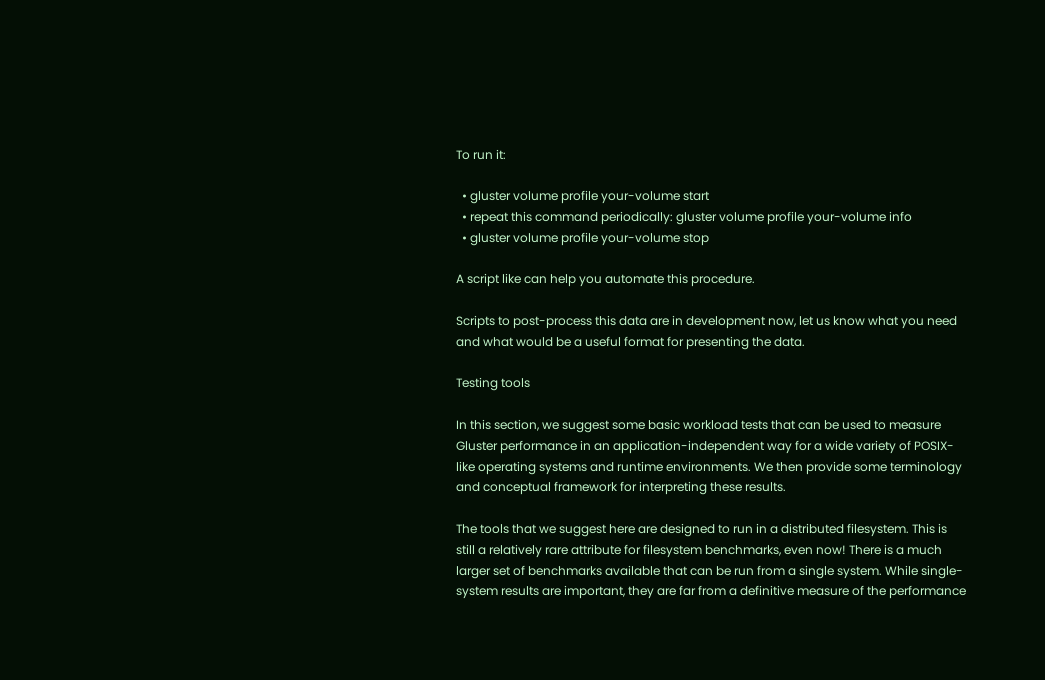To run it:

  • gluster volume profile your-volume start
  • repeat this command periodically: gluster volume profile your-volume info
  • gluster volume profile your-volume stop

A script like can help you automate this procedure.

Scripts to post-process this data are in development now, let us know what you need and what would be a useful format for presenting the data.

Testing tools

In this section, we suggest some basic workload tests that can be used to measure Gluster performance in an application-independent way for a wide variety of POSIX-like operating systems and runtime environments. We then provide some terminology and conceptual framework for interpreting these results.

The tools that we suggest here are designed to run in a distributed filesystem. This is still a relatively rare attribute for filesystem benchmarks, even now! There is a much larger set of benchmarks available that can be run from a single system. While single-system results are important, they are far from a definitive measure of the performance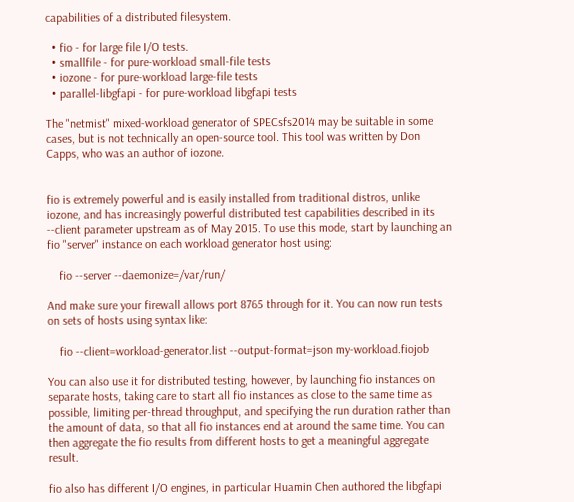capabilities of a distributed filesystem.

  • fio - for large file I/O tests.
  • smallfile - for pure-workload small-file tests
  • iozone - for pure-workload large-file tests
  • parallel-libgfapi - for pure-workload libgfapi tests

The "netmist" mixed-workload generator of SPECsfs2014 may be suitable in some cases, but is not technically an open-source tool. This tool was written by Don Capps, who was an author of iozone.


fio is extremely powerful and is easily installed from traditional distros, unlike iozone, and has increasingly powerful distributed test capabilities described in its --client parameter upstream as of May 2015. To use this mode, start by launching an fio "server" instance on each workload generator host using:

    fio --server --daemonize=/var/run/

And make sure your firewall allows port 8765 through for it. You can now run tests on sets of hosts using syntax like:

    fio --client=workload-generator.list --output-format=json my-workload.fiojob

You can also use it for distributed testing, however, by launching fio instances on separate hosts, taking care to start all fio instances as close to the same time as possible, limiting per-thread throughput, and specifying the run duration rather than the amount of data, so that all fio instances end at around the same time. You can then aggregate the fio results from different hosts to get a meaningful aggregate result.

fio also has different I/O engines, in particular Huamin Chen authored the libgfapi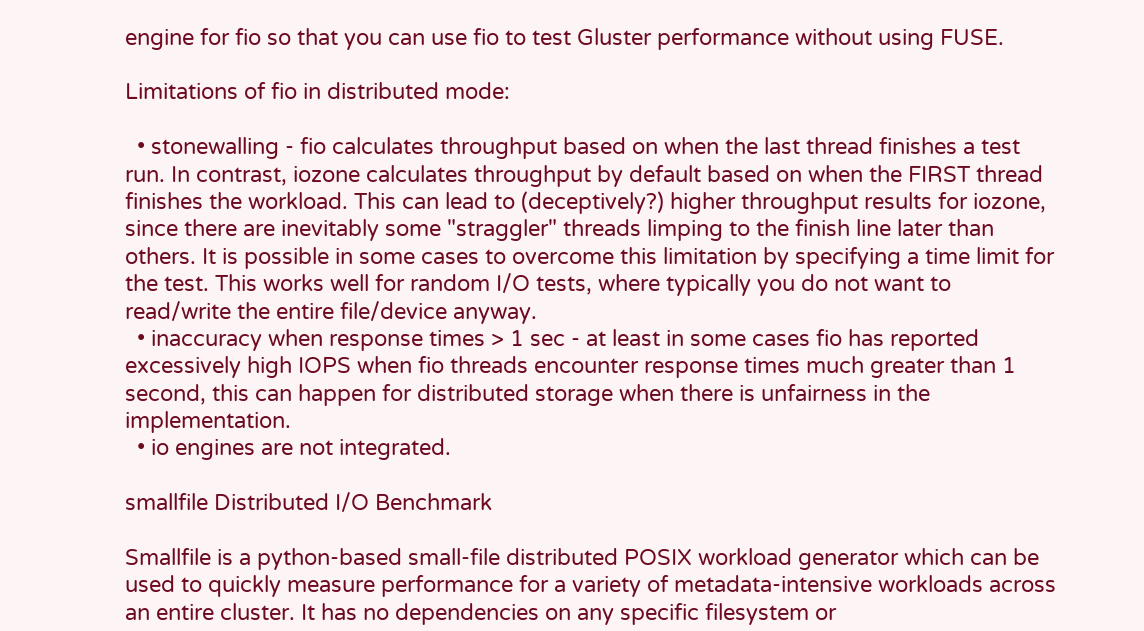engine for fio so that you can use fio to test Gluster performance without using FUSE.

Limitations of fio in distributed mode:

  • stonewalling - fio calculates throughput based on when the last thread finishes a test run. In contrast, iozone calculates throughput by default based on when the FIRST thread finishes the workload. This can lead to (deceptively?) higher throughput results for iozone, since there are inevitably some "straggler" threads limping to the finish line later than others. It is possible in some cases to overcome this limitation by specifying a time limit for the test. This works well for random I/O tests, where typically you do not want to read/write the entire file/device anyway.
  • inaccuracy when response times > 1 sec - at least in some cases fio has reported excessively high IOPS when fio threads encounter response times much greater than 1 second, this can happen for distributed storage when there is unfairness in the implementation.
  • io engines are not integrated.

smallfile Distributed I/O Benchmark

Smallfile is a python-based small-file distributed POSIX workload generator which can be used to quickly measure performance for a variety of metadata-intensive workloads across an entire cluster. It has no dependencies on any specific filesystem or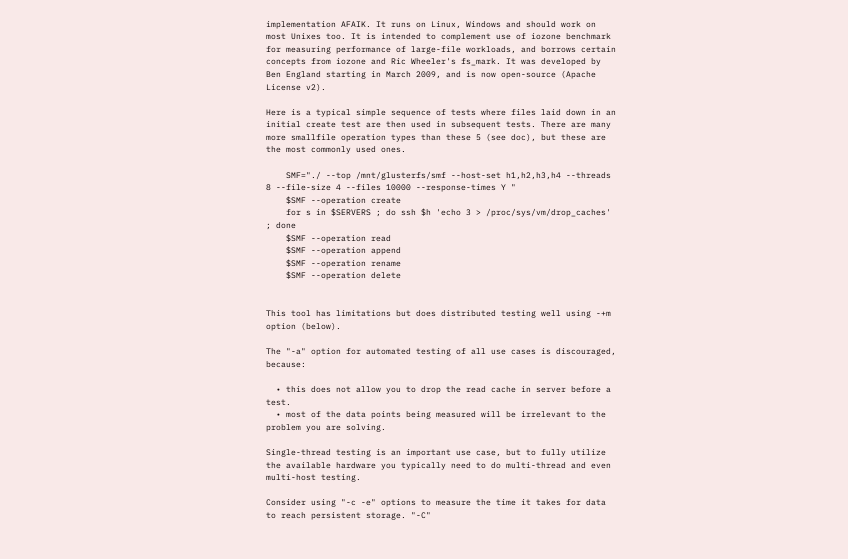implementation AFAIK. It runs on Linux, Windows and should work on most Unixes too. It is intended to complement use of iozone benchmark for measuring performance of large-file workloads, and borrows certain concepts from iozone and Ric Wheeler's fs_mark. It was developed by Ben England starting in March 2009, and is now open-source (Apache License v2).

Here is a typical simple sequence of tests where files laid down in an initial create test are then used in subsequent tests. There are many more smallfile operation types than these 5 (see doc), but these are the most commonly used ones.

    SMF="./ --top /mnt/glusterfs/smf --host-set h1,h2,h3,h4 --threads 8 --file-size 4 --files 10000 --response-times Y "
    $SMF --operation create
    for s in $SERVERS ; do ssh $h 'echo 3 > /proc/sys/vm/drop_caches' ; done
    $SMF --operation read
    $SMF --operation append
    $SMF --operation rename
    $SMF --operation delete


This tool has limitations but does distributed testing well using -+m option (below).

The "-a" option for automated testing of all use cases is discouraged, because:

  • this does not allow you to drop the read cache in server before a test.
  • most of the data points being measured will be irrelevant to the problem you are solving.

Single-thread testing is an important use case, but to fully utilize the available hardware you typically need to do multi-thread and even multi-host testing.

Consider using "-c -e" options to measure the time it takes for data to reach persistent storage. "-C"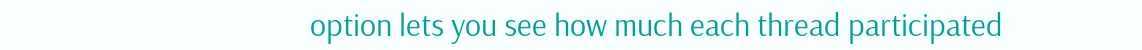option lets you see how much each thread participated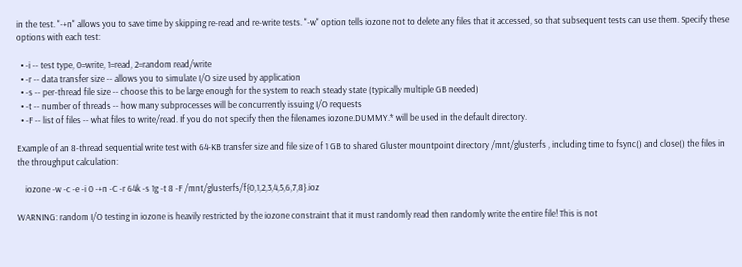in the test. "-+n" allows you to save time by skipping re-read and re-write tests. "-w" option tells iozone not to delete any files that it accessed, so that subsequent tests can use them. Specify these options with each test:

  • -i -- test type, 0=write, 1=read, 2=random read/write
  • -r -- data transfer size -- allows you to simulate I/O size used by application
  • -s -- per-thread file size -- choose this to be large enough for the system to reach steady state (typically multiple GB needed)
  • -t -- number of threads -- how many subprocesses will be concurrently issuing I/O requests
  • -F -- list of files -- what files to write/read. If you do not specify then the filenames iozone.DUMMY.* will be used in the default directory.

Example of an 8-thread sequential write test with 64-KB transfer size and file size of 1 GB to shared Gluster mountpoint directory /mnt/glusterfs , including time to fsync() and close() the files in the throughput calculation:

    iozone -w -c -e -i 0 -+n -C -r 64k -s 1g -t 8 -F /mnt/glusterfs/f{0,1,2,3,4,5,6,7,8}.ioz

WARNING: random I/O testing in iozone is heavily restricted by the iozone constraint that it must randomly read then randomly write the entire file! This is not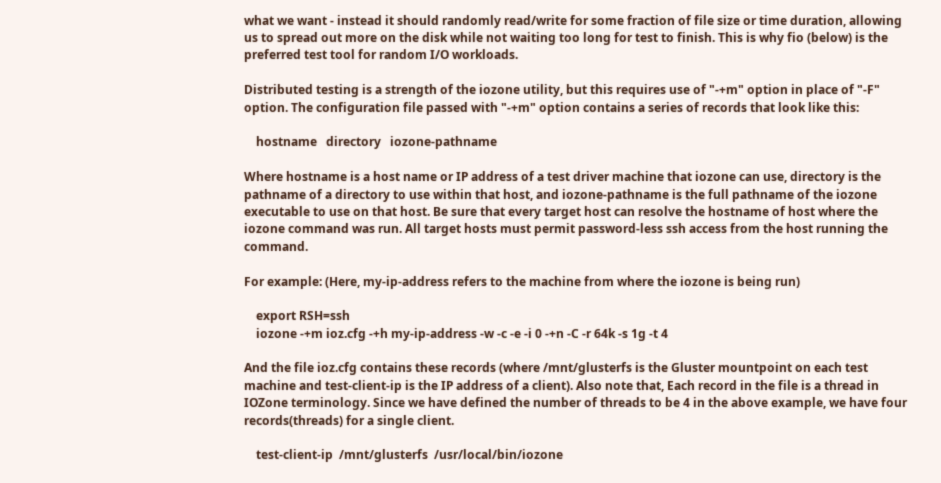what we want - instead it should randomly read/write for some fraction of file size or time duration, allowing us to spread out more on the disk while not waiting too long for test to finish. This is why fio (below) is the preferred test tool for random I/O workloads.

Distributed testing is a strength of the iozone utility, but this requires use of "-+m" option in place of "-F" option. The configuration file passed with "-+m" option contains a series of records that look like this:

    hostname   directory   iozone-pathname

Where hostname is a host name or IP address of a test driver machine that iozone can use, directory is the pathname of a directory to use within that host, and iozone-pathname is the full pathname of the iozone executable to use on that host. Be sure that every target host can resolve the hostname of host where the iozone command was run. All target hosts must permit password-less ssh access from the host running the command.

For example: (Here, my-ip-address refers to the machine from where the iozone is being run)

    export RSH=ssh
    iozone -+m ioz.cfg -+h my-ip-address -w -c -e -i 0 -+n -C -r 64k -s 1g -t 4

And the file ioz.cfg contains these records (where /mnt/glusterfs is the Gluster mountpoint on each test machine and test-client-ip is the IP address of a client). Also note that, Each record in the file is a thread in IOZone terminology. Since we have defined the number of threads to be 4 in the above example, we have four records(threads) for a single client.

    test-client-ip  /mnt/glusterfs  /usr/local/bin/iozone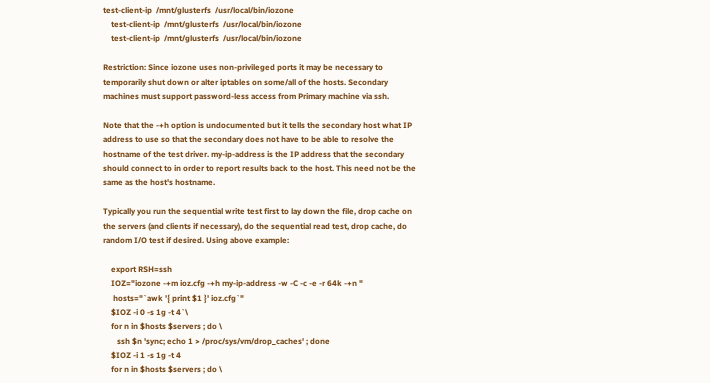test-client-ip  /mnt/glusterfs  /usr/local/bin/iozone
    test-client-ip  /mnt/glusterfs  /usr/local/bin/iozone
    test-client-ip  /mnt/glusterfs  /usr/local/bin/iozone

Restriction: Since iozone uses non-privileged ports it may be necessary to temporarily shut down or alter iptables on some/all of the hosts. Secondary machines must support password-less access from Primary machine via ssh.

Note that the -+h option is undocumented but it tells the secondary host what IP address to use so that the secondary does not have to be able to resolve the hostname of the test driver. my-ip-address is the IP address that the secondary should connect to in order to report results back to the host. This need not be the same as the host's hostname.

Typically you run the sequential write test first to lay down the file, drop cache on the servers (and clients if necessary), do the sequential read test, drop cache, do random I/O test if desired. Using above example:

    export RSH=ssh
    IOZ="iozone -+m ioz.cfg -+h my-ip-address -w -C -c -e -r 64k -+n "
     hosts="`awk '{ print $1 }' ioz.cfg`"
    $IOZ -i 0 -s 1g -t 4`\
    for n in $hosts $servers ; do \
       ssh $n 'sync; echo 1 > /proc/sys/vm/drop_caches' ; done
    $IOZ -i 1 -s 1g -t 4
    for n in $hosts $servers ; do \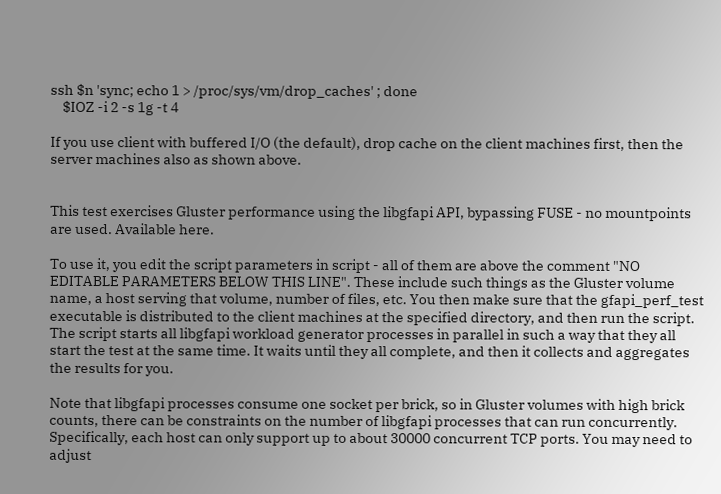ssh $n 'sync; echo 1 > /proc/sys/vm/drop_caches' ; done
    $IOZ -i 2 -s 1g -t 4

If you use client with buffered I/O (the default), drop cache on the client machines first, then the server machines also as shown above.


This test exercises Gluster performance using the libgfapi API, bypassing FUSE - no mountpoints are used. Available here.

To use it, you edit the script parameters in script - all of them are above the comment "NO EDITABLE PARAMETERS BELOW THIS LINE". These include such things as the Gluster volume name, a host serving that volume, number of files, etc. You then make sure that the gfapi_perf_test executable is distributed to the client machines at the specified directory, and then run the script. The script starts all libgfapi workload generator processes in parallel in such a way that they all start the test at the same time. It waits until they all complete, and then it collects and aggregates the results for you.

Note that libgfapi processes consume one socket per brick, so in Gluster volumes with high brick counts, there can be constraints on the number of libgfapi processes that can run concurrently. Specifically, each host can only support up to about 30000 concurrent TCP ports. You may need to adjust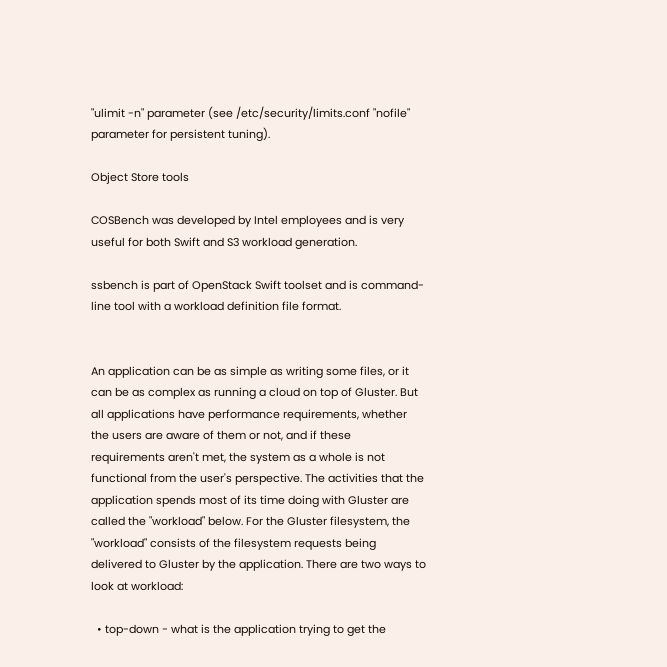"ulimit -n" parameter (see /etc/security/limits.conf "nofile" parameter for persistent tuning).

Object Store tools

COSBench was developed by Intel employees and is very useful for both Swift and S3 workload generation.

ssbench is part of OpenStack Swift toolset and is command-line tool with a workload definition file format.


An application can be as simple as writing some files, or it can be as complex as running a cloud on top of Gluster. But all applications have performance requirements, whether the users are aware of them or not, and if these requirements aren't met, the system as a whole is not functional from the user's perspective. The activities that the application spends most of its time doing with Gluster are called the "workload" below. For the Gluster filesystem, the "workload" consists of the filesystem requests being delivered to Gluster by the application. There are two ways to look at workload:

  • top-down - what is the application trying to get the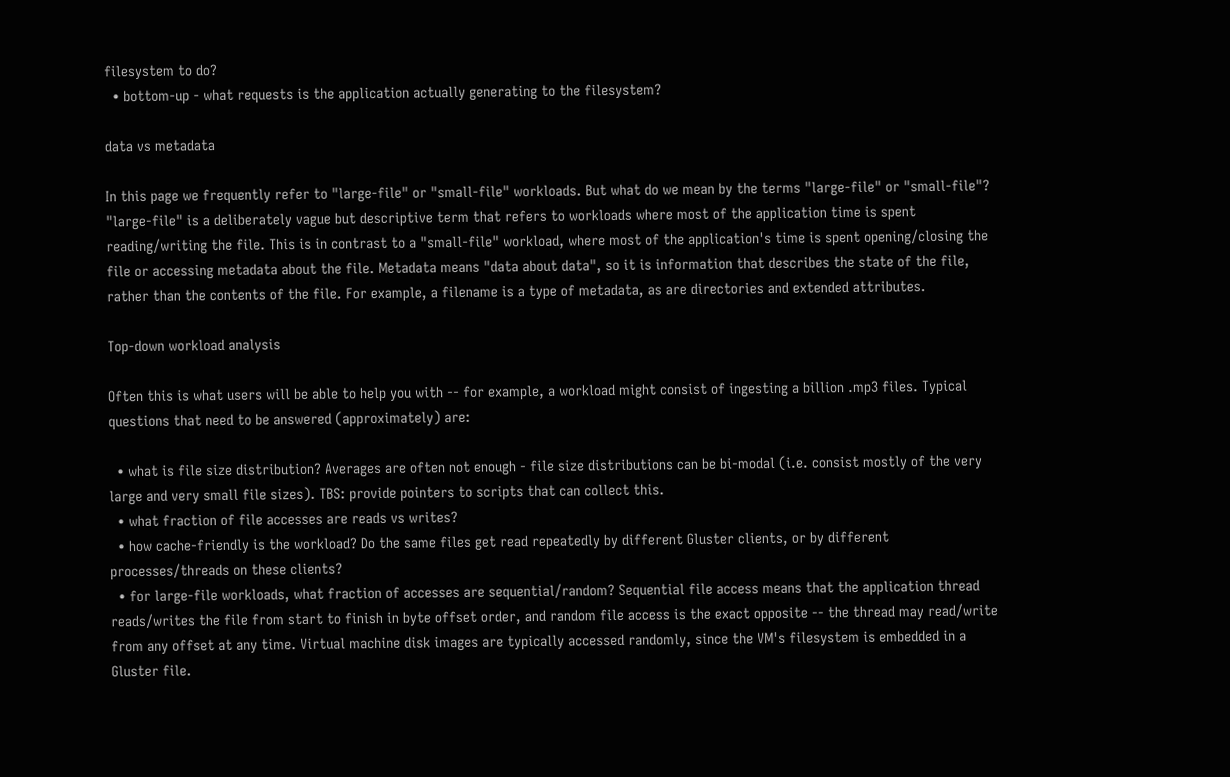filesystem to do?
  • bottom-up - what requests is the application actually generating to the filesystem?

data vs metadata

In this page we frequently refer to "large-file" or "small-file" workloads. But what do we mean by the terms "large-file" or "small-file"? "large-file" is a deliberately vague but descriptive term that refers to workloads where most of the application time is spent reading/writing the file. This is in contrast to a "small-file" workload, where most of the application's time is spent opening/closing the file or accessing metadata about the file. Metadata means "data about data", so it is information that describes the state of the file, rather than the contents of the file. For example, a filename is a type of metadata, as are directories and extended attributes.

Top-down workload analysis

Often this is what users will be able to help you with -- for example, a workload might consist of ingesting a billion .mp3 files. Typical questions that need to be answered (approximately) are:

  • what is file size distribution? Averages are often not enough - file size distributions can be bi-modal (i.e. consist mostly of the very large and very small file sizes). TBS: provide pointers to scripts that can collect this.
  • what fraction of file accesses are reads vs writes?
  • how cache-friendly is the workload? Do the same files get read repeatedly by different Gluster clients, or by different processes/threads on these clients?
  • for large-file workloads, what fraction of accesses are sequential/random? Sequential file access means that the application thread reads/writes the file from start to finish in byte offset order, and random file access is the exact opposite -- the thread may read/write from any offset at any time. Virtual machine disk images are typically accessed randomly, since the VM's filesystem is embedded in a Gluster file.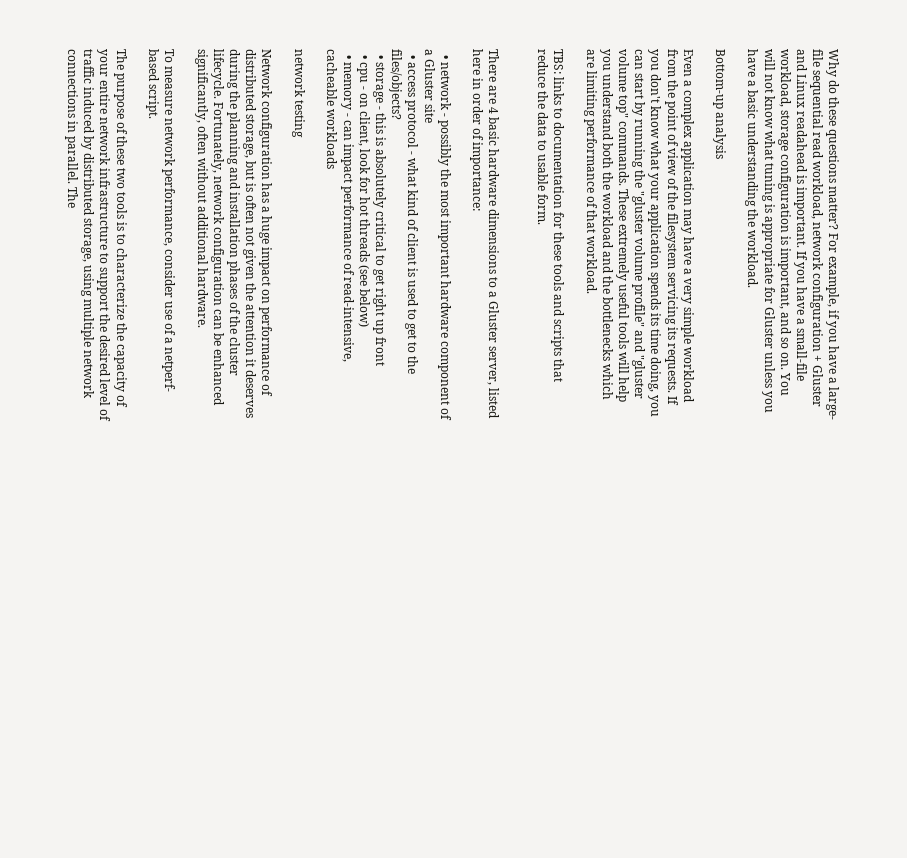Why do these questions matter? For example, if you have a large-file sequential read workload, network configuration + Gluster and Linux readahead is important. If you have a small-file workload, storage configuration is important, and so on. You will not know what tuning is appropriate for Gluster unless you have a basic understanding the workload.

Bottom-up analysis

Even a complex application may have a very simple workload from the point of view of the filesystem servicing its requests. If you don't know what your application spends its time doing, you can start by running the "gluster volume profile" and "gluster volume top" commands. These extremely useful tools will help you understand both the workload and the bottlenecks which are limiting performance of that workload.

TBS: links to documentation for these tools and scripts that reduce the data to usable form.


There are 4 basic hardware dimensions to a Gluster server, listed here in order of importance:

  • network - possibly the most important hardware component of a Gluster site
  • access protocol - what kind of client is used to get to the files/objects?
  • storage - this is absolutely critical to get right up front
  • cpu - on client, look for hot threads (see below)
  • memory - can impact performance of read-intensive, cacheable workloads

network testing

Network configuration has a huge impact on performance of distributed storage, but is often not given the attention it deserves during the planning and installation phases of the cluster lifecycle. Fortunately, network configuration can be enhanced significantly, often without additional hardware.

To measure network performance, consider use of a netperf-based script.

The purpose of these two tools is to characterize the capacity of your entire network infrastructure to support the desired level of traffic induced by distributed storage, using multiple network connections in parallel. The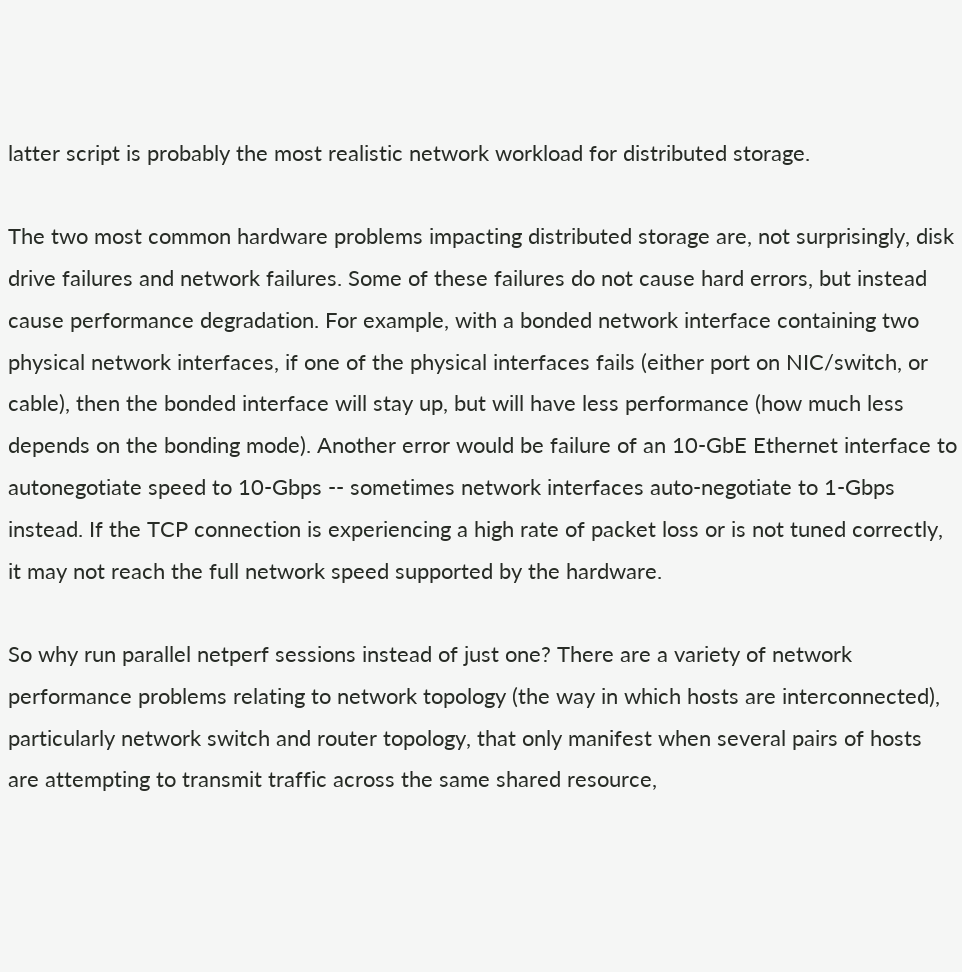latter script is probably the most realistic network workload for distributed storage.

The two most common hardware problems impacting distributed storage are, not surprisingly, disk drive failures and network failures. Some of these failures do not cause hard errors, but instead cause performance degradation. For example, with a bonded network interface containing two physical network interfaces, if one of the physical interfaces fails (either port on NIC/switch, or cable), then the bonded interface will stay up, but will have less performance (how much less depends on the bonding mode). Another error would be failure of an 10-GbE Ethernet interface to autonegotiate speed to 10-Gbps -- sometimes network interfaces auto-negotiate to 1-Gbps instead. If the TCP connection is experiencing a high rate of packet loss or is not tuned correctly, it may not reach the full network speed supported by the hardware.

So why run parallel netperf sessions instead of just one? There are a variety of network performance problems relating to network topology (the way in which hosts are interconnected), particularly network switch and router topology, that only manifest when several pairs of hosts are attempting to transmit traffic across the same shared resource,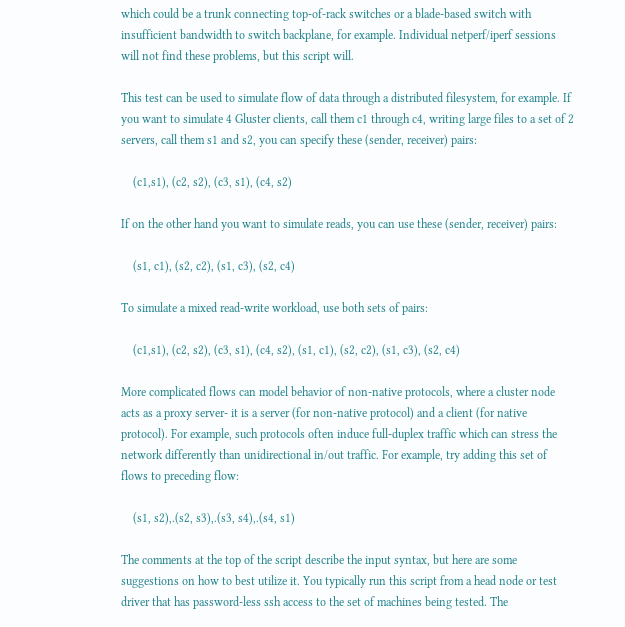which could be a trunk connecting top-of-rack switches or a blade-based switch with insufficient bandwidth to switch backplane, for example. Individual netperf/iperf sessions will not find these problems, but this script will.

This test can be used to simulate flow of data through a distributed filesystem, for example. If you want to simulate 4 Gluster clients, call them c1 through c4, writing large files to a set of 2 servers, call them s1 and s2, you can specify these (sender, receiver) pairs:

    (c1,s1), (c2, s2), (c3, s1), (c4, s2)

If on the other hand you want to simulate reads, you can use these (sender, receiver) pairs:

    (s1, c1), (s2, c2), (s1, c3), (s2, c4)

To simulate a mixed read-write workload, use both sets of pairs:

    (c1,s1), (c2, s2), (c3, s1), (c4, s2), (s1, c1), (s2, c2), (s1, c3), (s2, c4)

More complicated flows can model behavior of non-native protocols, where a cluster node acts as a proxy server- it is a server (for non-native protocol) and a client (for native protocol). For example, such protocols often induce full-duplex traffic which can stress the network differently than unidirectional in/out traffic. For example, try adding this set of flows to preceding flow:

    (s1, s2),.(s2, s3),.(s3, s4),.(s4, s1)

The comments at the top of the script describe the input syntax, but here are some suggestions on how to best utilize it. You typically run this script from a head node or test driver that has password-less ssh access to the set of machines being tested. The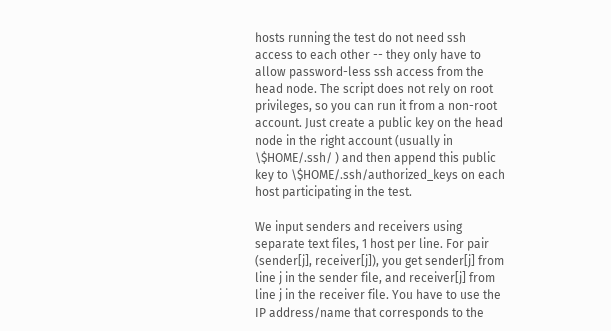hosts running the test do not need ssh access to each other -- they only have to allow password-less ssh access from the head node. The script does not rely on root privileges, so you can run it from a non-root account. Just create a public key on the head node in the right account (usually in \$HOME/.ssh/ ) and then append this public key to \$HOME/.ssh/authorized_keys on each host participating in the test.

We input senders and receivers using separate text files, 1 host per line. For pair (sender[j], receiver[j]), you get sender[j] from line j in the sender file, and receiver[j] from line j in the receiver file. You have to use the IP address/name that corresponds to the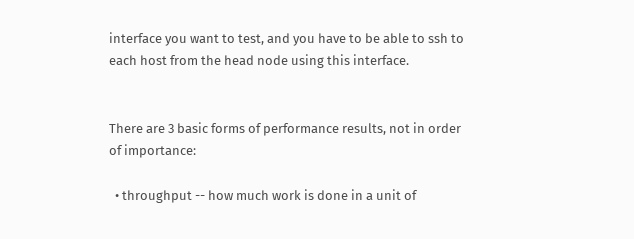interface you want to test, and you have to be able to ssh to each host from the head node using this interface.


There are 3 basic forms of performance results, not in order of importance:

  • throughput -- how much work is done in a unit of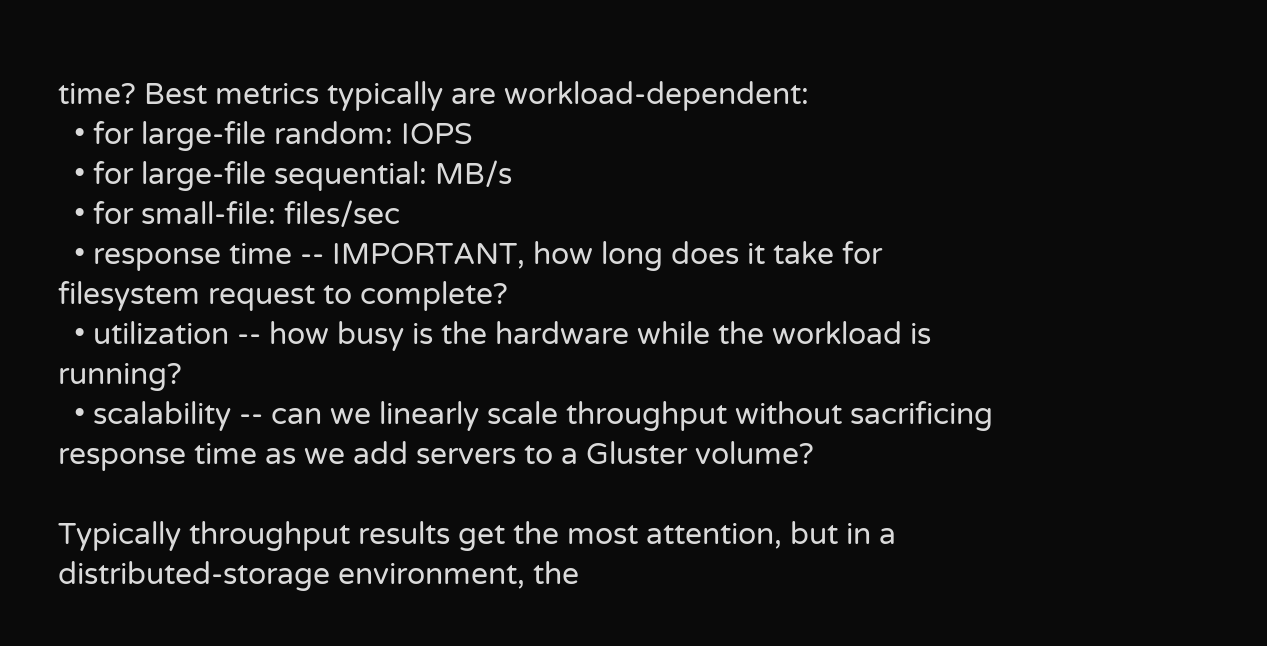time? Best metrics typically are workload-dependent:
  • for large-file random: IOPS
  • for large-file sequential: MB/s
  • for small-file: files/sec
  • response time -- IMPORTANT, how long does it take for filesystem request to complete?
  • utilization -- how busy is the hardware while the workload is running?
  • scalability -- can we linearly scale throughput without sacrificing response time as we add servers to a Gluster volume?

Typically throughput results get the most attention, but in a distributed-storage environment, the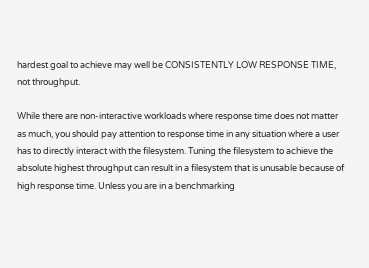hardest goal to achieve may well be CONSISTENTLY LOW RESPONSE TIME, not throughput.

While there are non-interactive workloads where response time does not matter as much, you should pay attention to response time in any situation where a user has to directly interact with the filesystem. Tuning the filesystem to achieve the absolute highest throughput can result in a filesystem that is unusable because of high response time. Unless you are in a benchmarking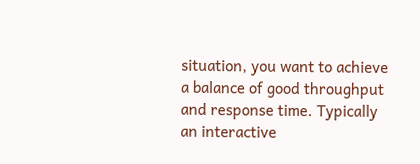situation, you want to achieve a balance of good throughput and response time. Typically an interactive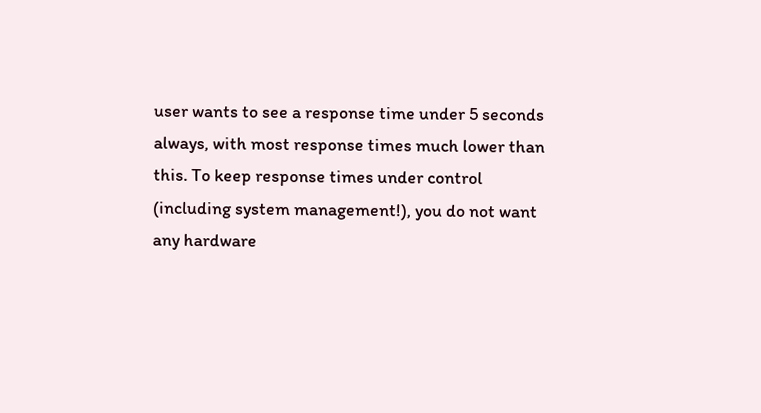user wants to see a response time under 5 seconds always, with most response times much lower than this. To keep response times under control (including system management!), you do not want any hardware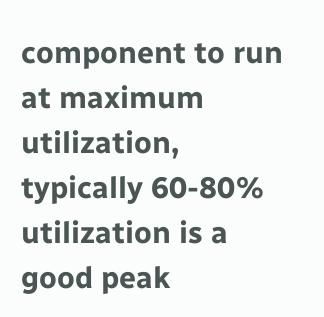component to run at maximum utilization, typically 60-80% utilization is a good peak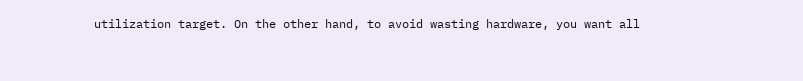utilization target. On the other hand, to avoid wasting hardware, you want all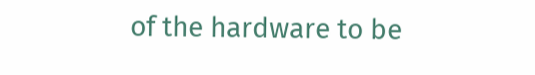of the hardware to be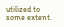utilized to some extent.